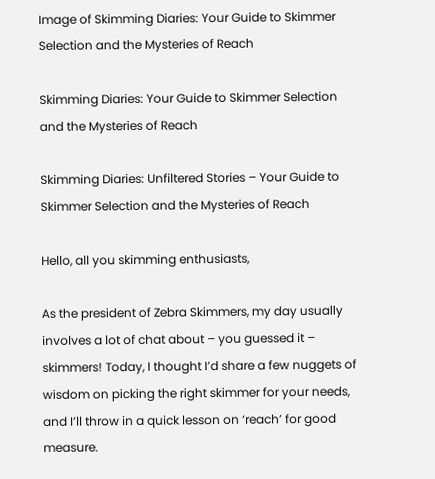Image of Skimming Diaries: Your Guide to Skimmer Selection and the Mysteries of Reach

Skimming Diaries: Your Guide to Skimmer Selection and the Mysteries of Reach

Skimming Diaries: Unfiltered Stories – Your Guide to Skimmer Selection and the Mysteries of Reach

Hello, all you skimming enthusiasts,

As the president of Zebra Skimmers, my day usually involves a lot of chat about – you guessed it – skimmers! Today, I thought I’d share a few nuggets of wisdom on picking the right skimmer for your needs, and I’ll throw in a quick lesson on ‘reach’ for good measure.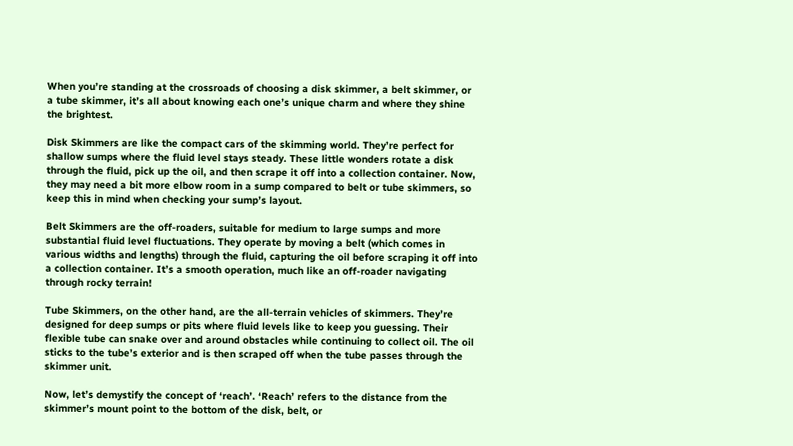When you’re standing at the crossroads of choosing a disk skimmer, a belt skimmer, or a tube skimmer, it’s all about knowing each one’s unique charm and where they shine the brightest.

Disk Skimmers are like the compact cars of the skimming world. They’re perfect for shallow sumps where the fluid level stays steady. These little wonders rotate a disk through the fluid, pick up the oil, and then scrape it off into a collection container. Now, they may need a bit more elbow room in a sump compared to belt or tube skimmers, so keep this in mind when checking your sump’s layout.

Belt Skimmers are the off-roaders, suitable for medium to large sumps and more substantial fluid level fluctuations. They operate by moving a belt (which comes in various widths and lengths) through the fluid, capturing the oil before scraping it off into a collection container. It’s a smooth operation, much like an off-roader navigating through rocky terrain!

Tube Skimmers, on the other hand, are the all-terrain vehicles of skimmers. They’re designed for deep sumps or pits where fluid levels like to keep you guessing. Their flexible tube can snake over and around obstacles while continuing to collect oil. The oil sticks to the tube’s exterior and is then scraped off when the tube passes through the skimmer unit.

Now, let’s demystify the concept of ‘reach’. ‘Reach’ refers to the distance from the skimmer’s mount point to the bottom of the disk, belt, or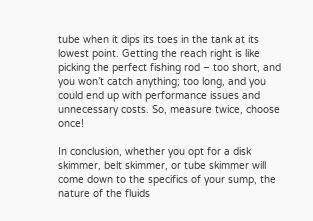tube when it dips its toes in the tank at its lowest point. Getting the reach right is like picking the perfect fishing rod – too short, and you won’t catch anything; too long, and you could end up with performance issues and unnecessary costs. So, measure twice, choose once!

In conclusion, whether you opt for a disk skimmer, belt skimmer, or tube skimmer will come down to the specifics of your sump, the nature of the fluids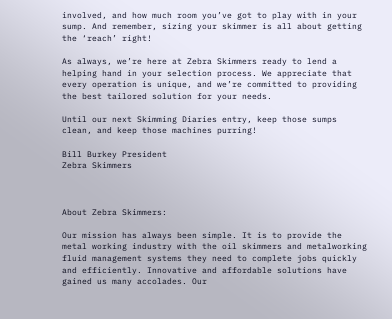involved, and how much room you’ve got to play with in your sump. And remember, sizing your skimmer is all about getting the ‘reach’ right!

As always, we’re here at Zebra Skimmers ready to lend a helping hand in your selection process. We appreciate that every operation is unique, and we’re committed to providing the best tailored solution for your needs.

Until our next Skimming Diaries entry, keep those sumps clean, and keep those machines purring!

Bill Burkey President
Zebra Skimmers



About Zebra Skimmers:

Our mission has always been simple. It is to provide the metal working industry with the oil skimmers and metalworking fluid management systems they need to complete jobs quickly and efficiently. Innovative and affordable solutions have gained us many accolades. Our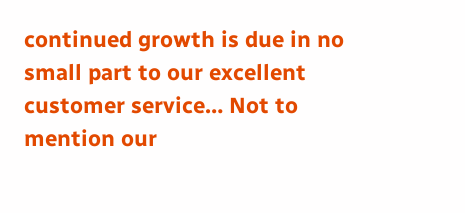continued growth is due in no small part to our excellent customer service… Not to mention our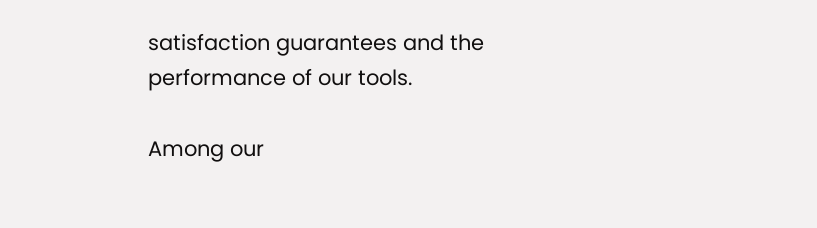satisfaction guarantees and the performance of our tools.

Among our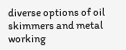diverse options of oil skimmers and metal working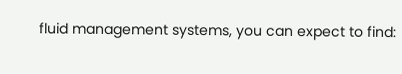fluid management systems, you can expect to find: